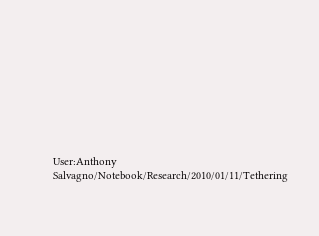User:Anthony Salvagno/Notebook/Research/2010/01/11/Tethering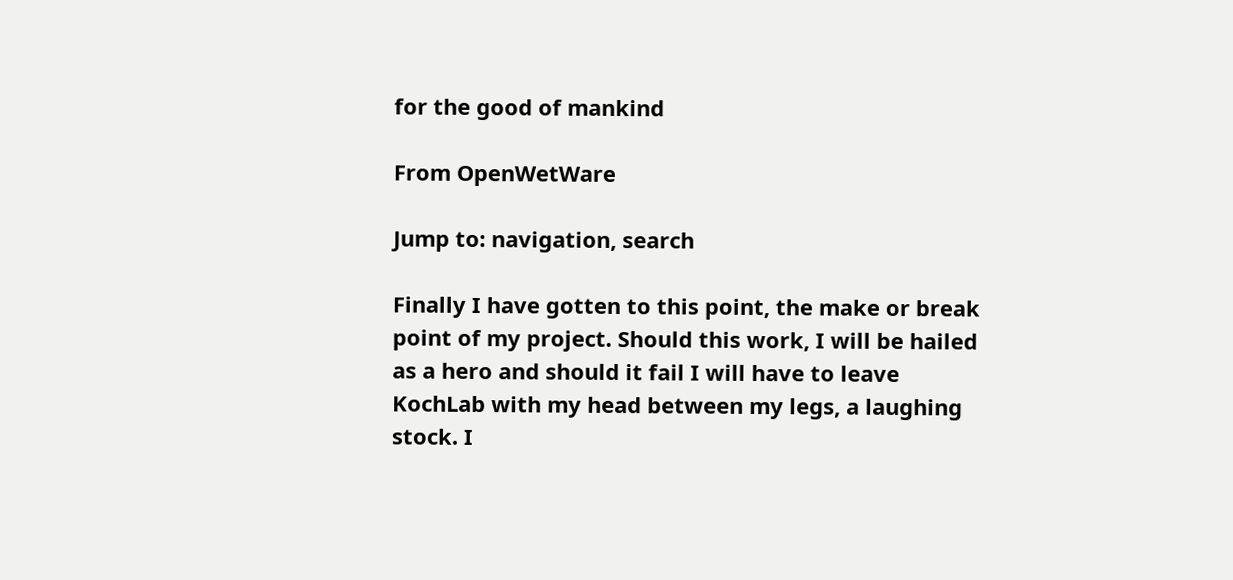for the good of mankind

From OpenWetWare

Jump to: navigation, search

Finally I have gotten to this point, the make or break point of my project. Should this work, I will be hailed as a hero and should it fail I will have to leave KochLab with my head between my legs, a laughing stock. I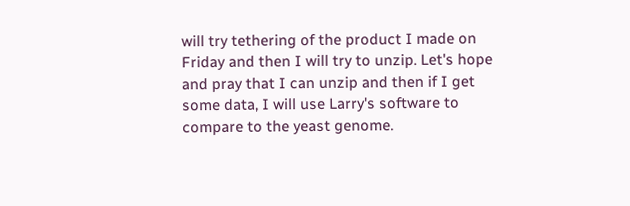will try tethering of the product I made on Friday and then I will try to unzip. Let's hope and pray that I can unzip and then if I get some data, I will use Larry's software to compare to the yeast genome.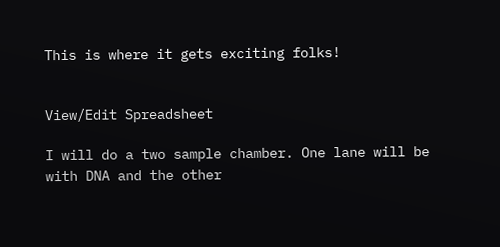This is where it gets exciting folks!


View/Edit Spreadsheet

I will do a two sample chamber. One lane will be with DNA and the other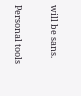will be sans.

Personal tools